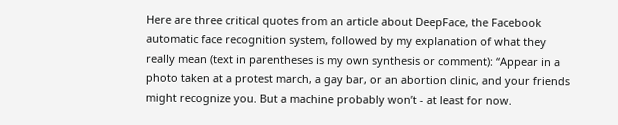Here are three critical quotes from an article about DeepFace, the Facebook automatic face recognition system, followed by my explanation of what they really mean (text in parentheses is my own synthesis or comment): “Appear in a photo taken at a protest march, a gay bar, or an abortion clinic, and your friends might recognize you. But a machine probably won’t - at least for now.